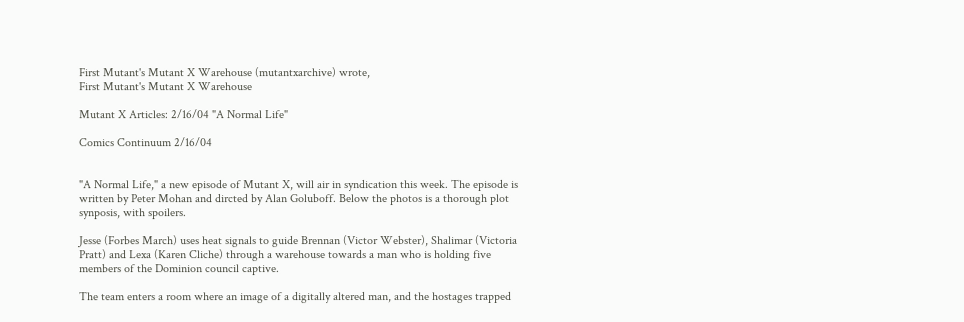First Mutant's Mutant X Warehouse (mutantxarchive) wrote,
First Mutant's Mutant X Warehouse

Mutant X Articles: 2/16/04 "A Normal Life"

Comics Continuum 2/16/04


"A Normal Life," a new episode of Mutant X, will air in syndication this week. The episode is written by Peter Mohan and dircted by Alan Goluboff. Below the photos is a thorough plot synposis, with spoilers.

Jesse (Forbes March) uses heat signals to guide Brennan (Victor Webster), Shalimar (Victoria Pratt) and Lexa (Karen Cliche) through a warehouse towards a man who is holding five members of the Dominion council captive.

The team enters a room where an image of a digitally altered man, and the hostages trapped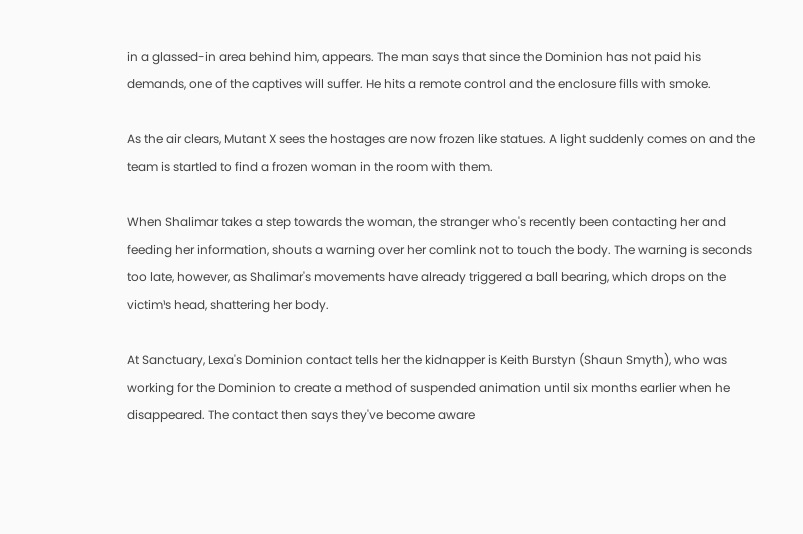in a glassed-in area behind him, appears. The man says that since the Dominion has not paid his demands, one of the captives will suffer. He hits a remote control and the enclosure fills with smoke.

As the air clears, Mutant X sees the hostages are now frozen like statues. A light suddenly comes on and the team is startled to find a frozen woman in the room with them.

When Shalimar takes a step towards the woman, the stranger who's recently been contacting her and feeding her information, shouts a warning over her comlink not to touch the body. The warning is seconds too late, however, as Shalimar's movements have already triggered a ball bearing, which drops on the victim¹s head, shattering her body.

At Sanctuary, Lexa's Dominion contact tells her the kidnapper is Keith Burstyn (Shaun Smyth), who was working for the Dominion to create a method of suspended animation until six months earlier when he disappeared. The contact then says they've become aware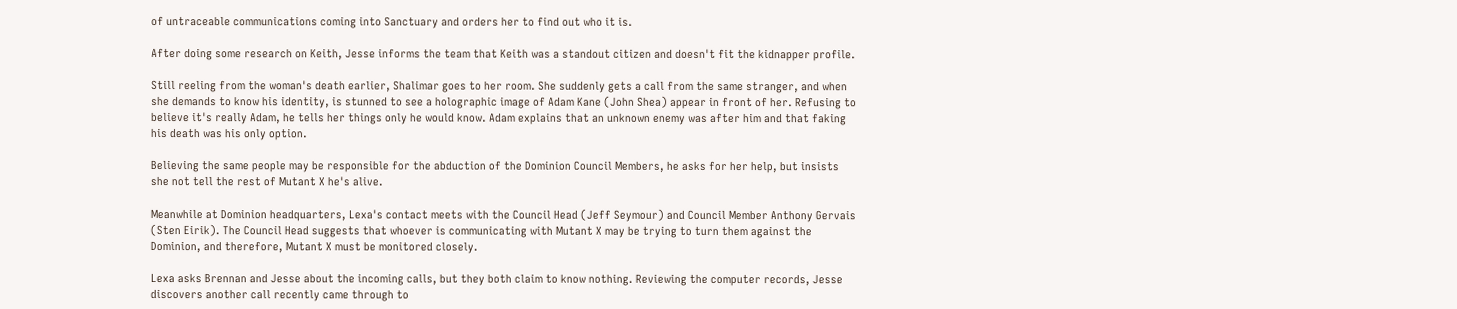of untraceable communications coming into Sanctuary and orders her to find out who it is.

After doing some research on Keith, Jesse informs the team that Keith was a standout citizen and doesn't fit the kidnapper profile.

Still reeling from the woman's death earlier, Shalimar goes to her room. She suddenly gets a call from the same stranger, and when she demands to know his identity, is stunned to see a holographic image of Adam Kane (John Shea) appear in front of her. Refusing to believe it's really Adam, he tells her things only he would know. Adam explains that an unknown enemy was after him and that faking his death was his only option.

Believing the same people may be responsible for the abduction of the Dominion Council Members, he asks for her help, but insists she not tell the rest of Mutant X he's alive.

Meanwhile at Dominion headquarters, Lexa's contact meets with the Council Head (Jeff Seymour) and Council Member Anthony Gervais (Sten Eirik). The Council Head suggests that whoever is communicating with Mutant X may be trying to turn them against the Dominion, and therefore, Mutant X must be monitored closely.

Lexa asks Brennan and Jesse about the incoming calls, but they both claim to know nothing. Reviewing the computer records, Jesse discovers another call recently came through to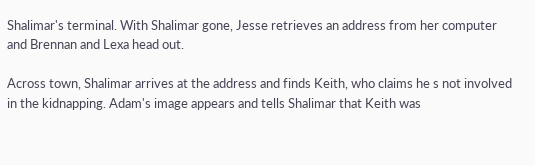Shalimar's terminal. With Shalimar gone, Jesse retrieves an address from her computer and Brennan and Lexa head out.

Across town, Shalimar arrives at the address and finds Keith, who claims he s not involved in the kidnapping. Adam's image appears and tells Shalimar that Keith was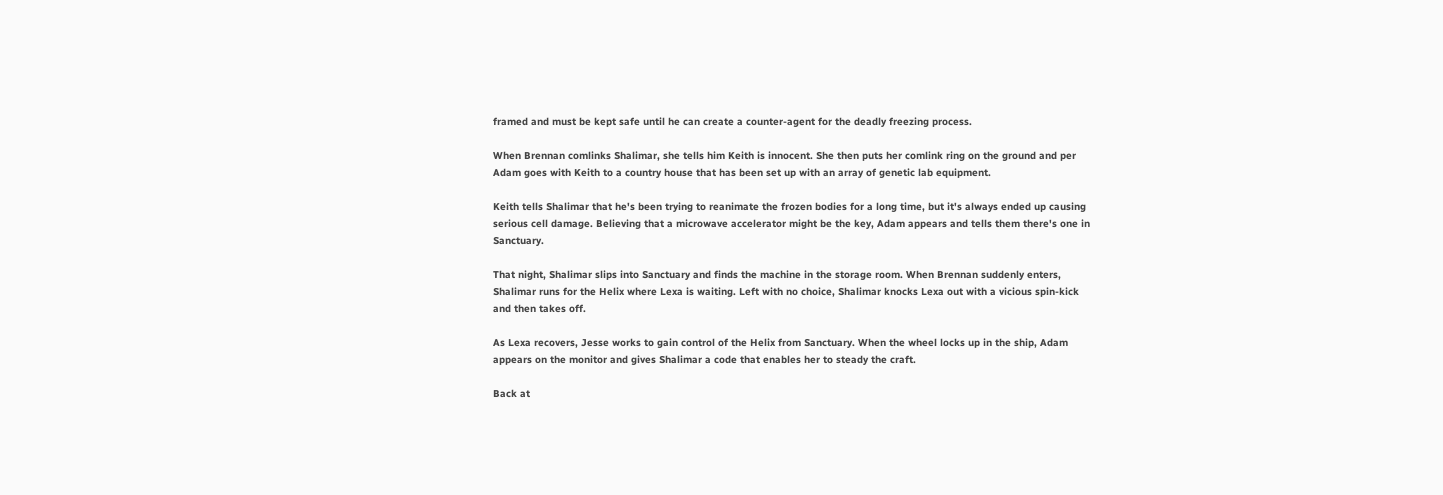framed and must be kept safe until he can create a counter-agent for the deadly freezing process.

When Brennan comlinks Shalimar, she tells him Keith is innocent. She then puts her comlink ring on the ground and per Adam goes with Keith to a country house that has been set up with an array of genetic lab equipment.

Keith tells Shalimar that he's been trying to reanimate the frozen bodies for a long time, but it's always ended up causing serious cell damage. Believing that a microwave accelerator might be the key, Adam appears and tells them there's one in Sanctuary.

That night, Shalimar slips into Sanctuary and finds the machine in the storage room. When Brennan suddenly enters, Shalimar runs for the Helix where Lexa is waiting. Left with no choice, Shalimar knocks Lexa out with a vicious spin-kick and then takes off.

As Lexa recovers, Jesse works to gain control of the Helix from Sanctuary. When the wheel locks up in the ship, Adam appears on the monitor and gives Shalimar a code that enables her to steady the craft.

Back at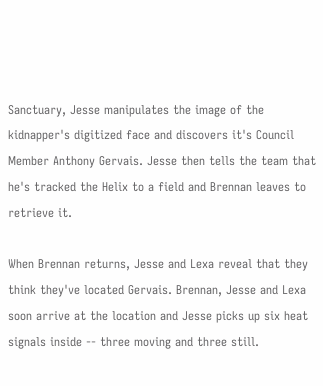Sanctuary, Jesse manipulates the image of the kidnapper's digitized face and discovers it's Council Member Anthony Gervais. Jesse then tells the team that he's tracked the Helix to a field and Brennan leaves to retrieve it.

When Brennan returns, Jesse and Lexa reveal that they think they've located Gervais. Brennan, Jesse and Lexa soon arrive at the location and Jesse picks up six heat signals inside -- three moving and three still.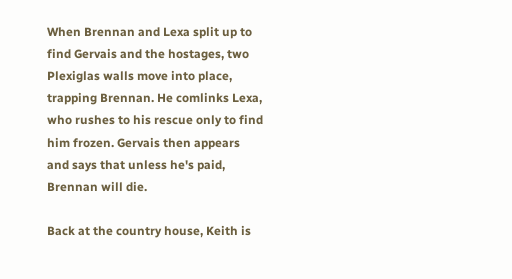When Brennan and Lexa split up to find Gervais and the hostages, two Plexiglas walls move into place, trapping Brennan. He comlinks Lexa, who rushes to his rescue only to find him frozen. Gervais then appears and says that unless he's paid, Brennan will die.

Back at the country house, Keith is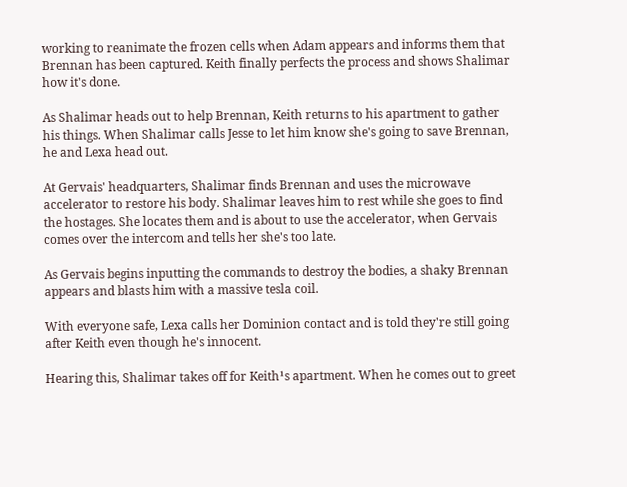working to reanimate the frozen cells when Adam appears and informs them that Brennan has been captured. Keith finally perfects the process and shows Shalimar how it's done.

As Shalimar heads out to help Brennan, Keith returns to his apartment to gather his things. When Shalimar calls Jesse to let him know she's going to save Brennan, he and Lexa head out.

At Gervais' headquarters, Shalimar finds Brennan and uses the microwave accelerator to restore his body. Shalimar leaves him to rest while she goes to find the hostages. She locates them and is about to use the accelerator, when Gervais comes over the intercom and tells her she's too late.

As Gervais begins inputting the commands to destroy the bodies, a shaky Brennan appears and blasts him with a massive tesla coil.

With everyone safe, Lexa calls her Dominion contact and is told they're still going after Keith even though he's innocent.

Hearing this, Shalimar takes off for Keith¹s apartment. When he comes out to greet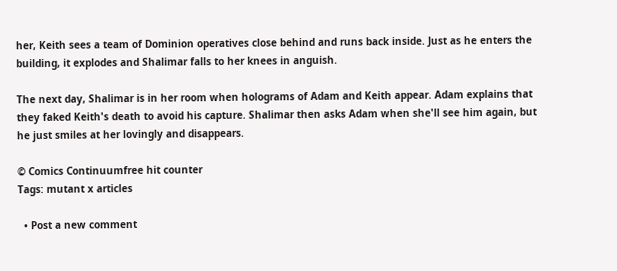her, Keith sees a team of Dominion operatives close behind and runs back inside. Just as he enters the building, it explodes and Shalimar falls to her knees in anguish.

The next day, Shalimar is in her room when holograms of Adam and Keith appear. Adam explains that they faked Keith's death to avoid his capture. Shalimar then asks Adam when she'll see him again, but he just smiles at her lovingly and disappears.

© Comics Continuumfree hit counter
Tags: mutant x articles

  • Post a new comment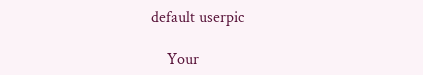default userpic

    Your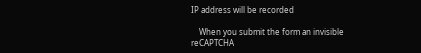IP address will be recorded

    When you submit the form an invisible reCAPTCHA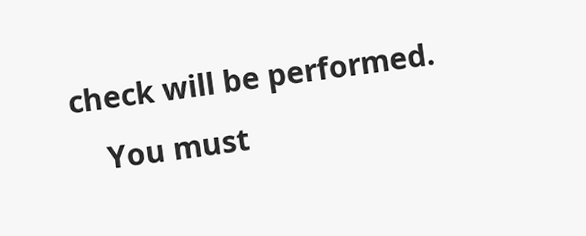check will be performed.
    You must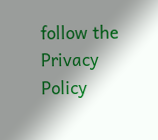follow the Privacy Policy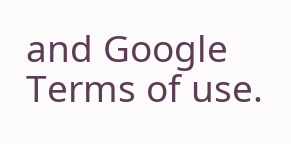and Google Terms of use.